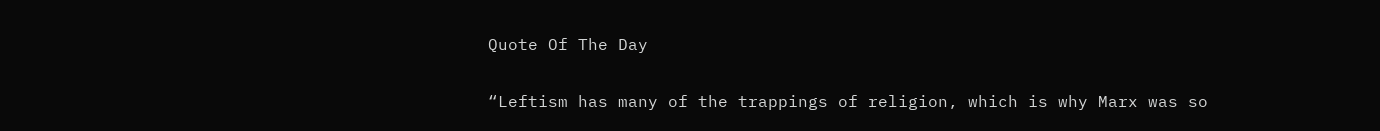Quote Of The Day

“Leftism has many of the trappings of religion, which is why Marx was so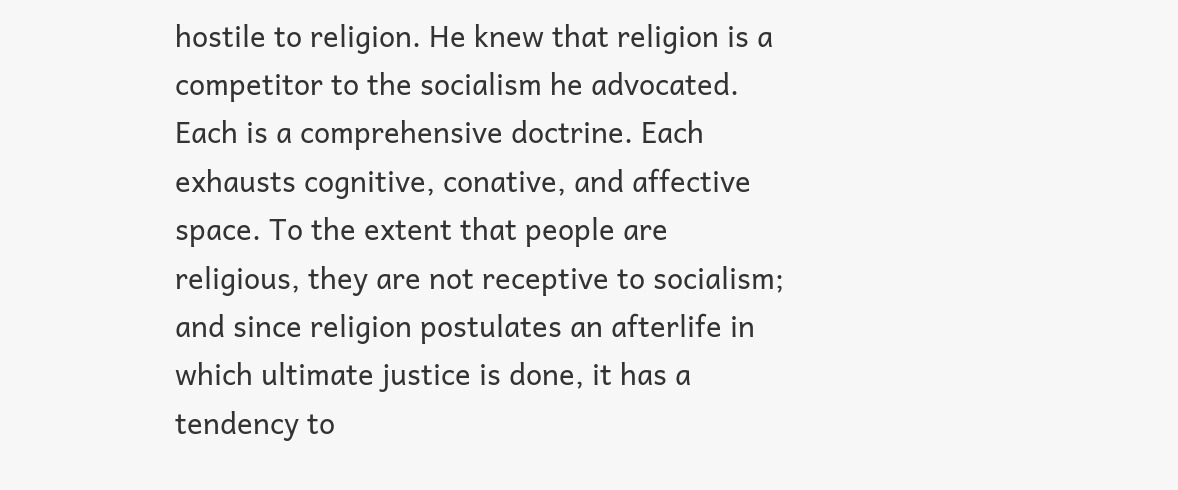hostile to religion. He knew that religion is a competitor to the socialism he advocated. Each is a comprehensive doctrine. Each exhausts cognitive, conative, and affective space. To the extent that people are religious, they are not receptive to socialism; and since religion postulates an afterlife in which ultimate justice is done, it has a tendency to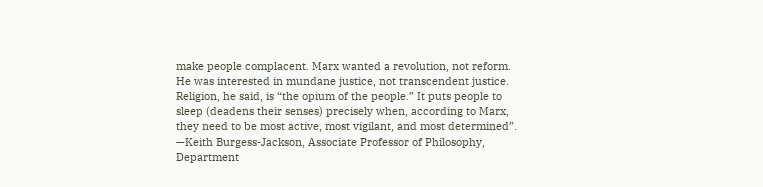make people complacent. Marx wanted a revolution, not reform. He was interested in mundane justice, not transcendent justice. Religion, he said, is “the opium of the people.” It puts people to sleep (deadens their senses) precisely when, according to Marx, they need to be most active, most vigilant, and most determined”. —Keith Burgess-Jackson, Associate Professor of Philosophy, Department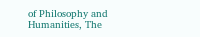of Philosophy and Humanities, The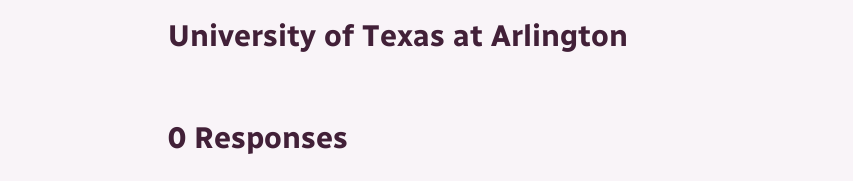University of Texas at Arlington

0 Responses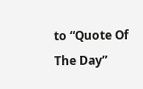to “Quote Of The Day”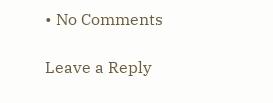• No Comments

Leave a Reply